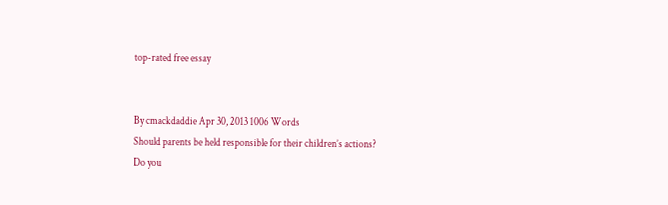top-rated free essay


By cmackdaddie Apr 30, 2013 1006 Words
Should parents be held responsible for their children’s actions?
Do you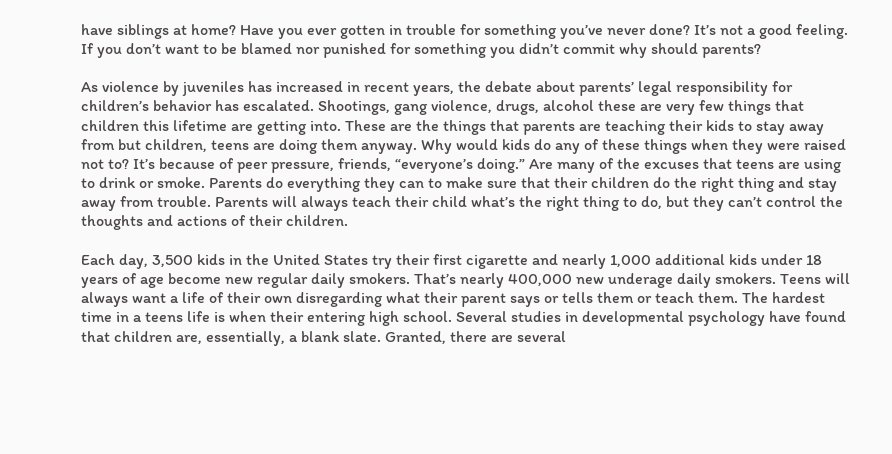have siblings at home? Have you ever gotten in trouble for something you’ve never done? It’s not a good feeling. If you don’t want to be blamed nor punished for something you didn’t commit why should parents?

As violence by juveniles has increased in recent years, the debate about parents’ legal responsibility for children’s behavior has escalated. Shootings, gang violence, drugs, alcohol these are very few things that children this lifetime are getting into. These are the things that parents are teaching their kids to stay away from but children, teens are doing them anyway. Why would kids do any of these things when they were raised not to? It’s because of peer pressure, friends, “everyone’s doing.” Are many of the excuses that teens are using to drink or smoke. Parents do everything they can to make sure that their children do the right thing and stay away from trouble. Parents will always teach their child what’s the right thing to do, but they can’t control the thoughts and actions of their children.

Each day, 3,500 kids in the United States try their first cigarette and nearly 1,000 additional kids under 18 years of age become new regular daily smokers. That’s nearly 400,000 new underage daily smokers. Teens will always want a life of their own disregarding what their parent says or tells them or teach them. The hardest time in a teens life is when their entering high school. Several studies in developmental psychology have found that children are, essentially, a blank slate. Granted, there are several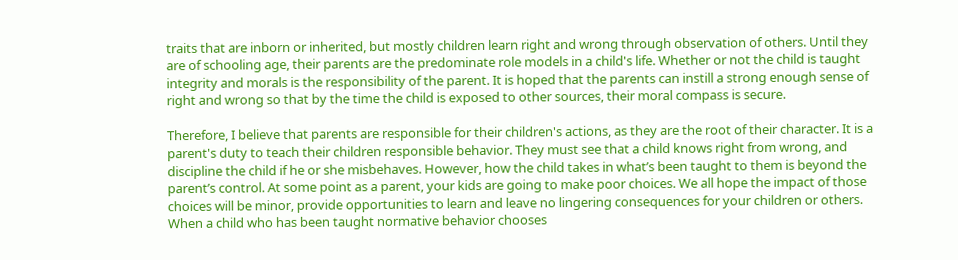traits that are inborn or inherited, but mostly children learn right and wrong through observation of others. Until they are of schooling age, their parents are the predominate role models in a child's life. Whether or not the child is taught integrity and morals is the responsibility of the parent. It is hoped that the parents can instill a strong enough sense of right and wrong so that by the time the child is exposed to other sources, their moral compass is secure.

Therefore, I believe that parents are responsible for their children's actions, as they are the root of their character. It is a parent's duty to teach their children responsible behavior. They must see that a child knows right from wrong, and discipline the child if he or she misbehaves. However, how the child takes in what’s been taught to them is beyond the parent’s control. At some point as a parent, your kids are going to make poor choices. We all hope the impact of those choices will be minor, provide opportunities to learn and leave no lingering consequences for your children or others. When a child who has been taught normative behavior chooses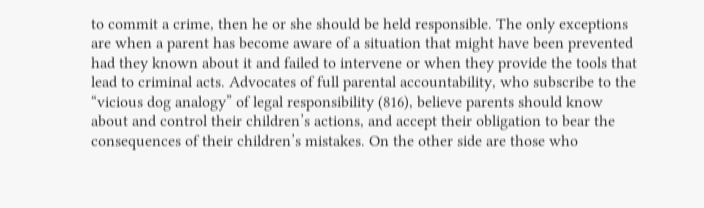to commit a crime, then he or she should be held responsible. The only exceptions are when a parent has become aware of a situation that might have been prevented had they known about it and failed to intervene or when they provide the tools that lead to criminal acts. Advocates of full parental accountability, who subscribe to the “vicious dog analogy” of legal responsibility (816), believe parents should know about and control their children’s actions, and accept their obligation to bear the consequences of their children’s mistakes. On the other side are those who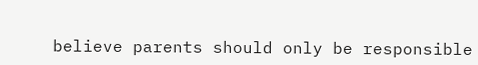believe parents should only be responsible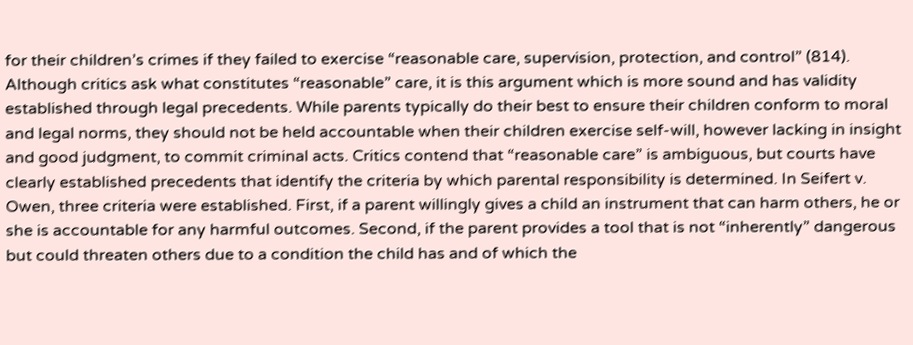for their children’s crimes if they failed to exercise “reasonable care, supervision, protection, and control” (814). Although critics ask what constitutes “reasonable” care, it is this argument which is more sound and has validity established through legal precedents. While parents typically do their best to ensure their children conform to moral and legal norms, they should not be held accountable when their children exercise self-will, however lacking in insight and good judgment, to commit criminal acts. Critics contend that “reasonable care” is ambiguous, but courts have clearly established precedents that identify the criteria by which parental responsibility is determined. In Seifert v. Owen, three criteria were established. First, if a parent willingly gives a child an instrument that can harm others, he or she is accountable for any harmful outcomes. Second, if the parent provides a tool that is not “inherently” dangerous but could threaten others due to a condition the child has and of which the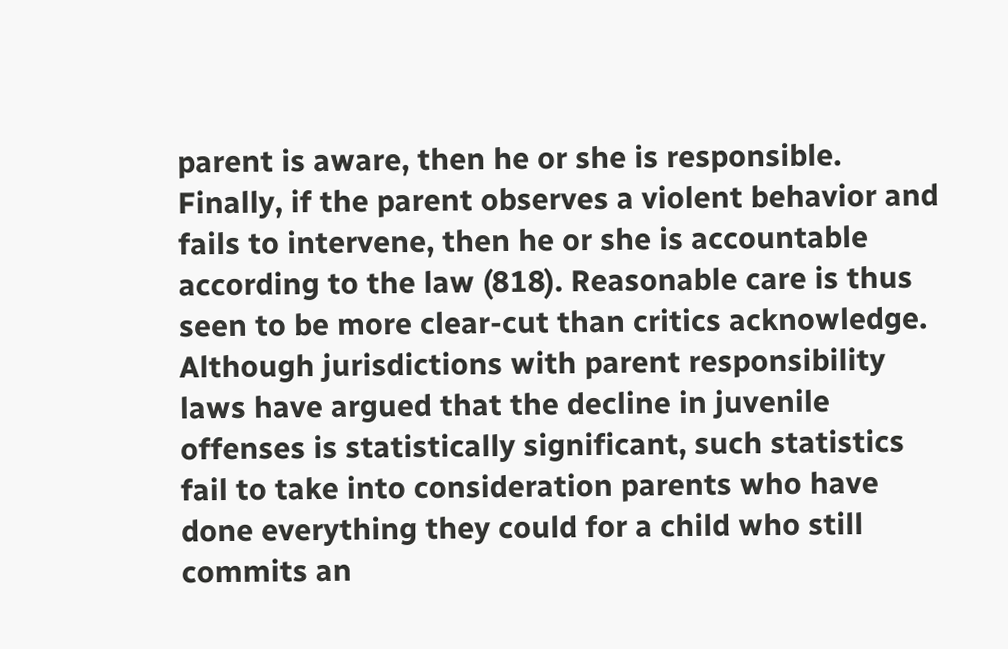parent is aware, then he or she is responsible. Finally, if the parent observes a violent behavior and fails to intervene, then he or she is accountable according to the law (818). Reasonable care is thus seen to be more clear-cut than critics acknowledge. Although jurisdictions with parent responsibility laws have argued that the decline in juvenile offenses is statistically significant, such statistics fail to take into consideration parents who have done everything they could for a child who still commits an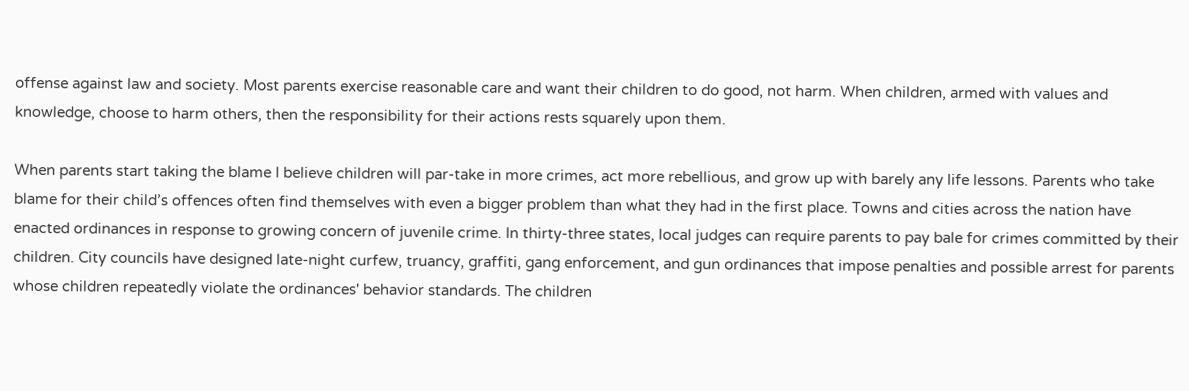offense against law and society. Most parents exercise reasonable care and want their children to do good, not harm. When children, armed with values and knowledge, choose to harm others, then the responsibility for their actions rests squarely upon them.

When parents start taking the blame I believe children will par-take in more crimes, act more rebellious, and grow up with barely any life lessons. Parents who take blame for their child’s offences often find themselves with even a bigger problem than what they had in the first place. Towns and cities across the nation have enacted ordinances in response to growing concern of juvenile crime. In thirty-three states, local judges can require parents to pay bale for crimes committed by their children. City councils have designed late-night curfew, truancy, graffiti, gang enforcement, and gun ordinances that impose penalties and possible arrest for parents whose children repeatedly violate the ordinances' behavior standards. The children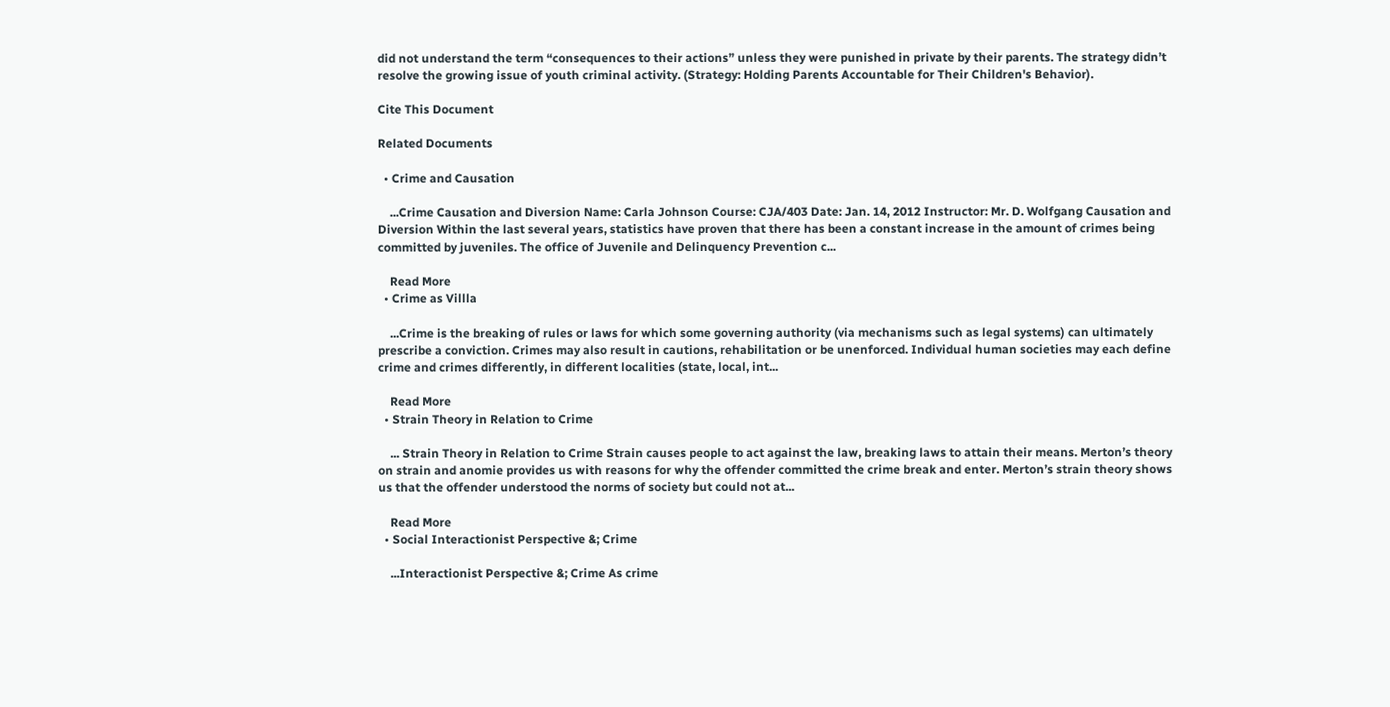did not understand the term “consequences to their actions” unless they were punished in private by their parents. The strategy didn’t resolve the growing issue of youth criminal activity. (Strategy: Holding Parents Accountable for Their Children's Behavior).

Cite This Document

Related Documents

  • Crime and Causation

    ...Crime Causation and Diversion Name: Carla Johnson Course: CJA/403 Date: Jan. 14, 2012 Instructor: Mr. D. Wolfgang Causation and Diversion Within the last several years, statistics have proven that there has been a constant increase in the amount of crimes being committed by juveniles. The office of Juvenile and Delinquency Prevention c...

    Read More
  • Crime as Villla

    ...Crime is the breaking of rules or laws for which some governing authority (via mechanisms such as legal systems) can ultimately prescribe a conviction. Crimes may also result in cautions, rehabilitation or be unenforced. Individual human societies may each define crime and crimes differently, in different localities (state, local, int...

    Read More
  • Strain Theory in Relation to Crime

    ... Strain Theory in Relation to Crime Strain causes people to act against the law, breaking laws to attain their means. Merton’s theory on strain and anomie provides us with reasons for why the offender committed the crime break and enter. Merton’s strain theory shows us that the offender understood the norms of society but could not at...

    Read More
  • Social Interactionist Perspective &; Crime

    ...Interactionist Perspective &; Crime As crime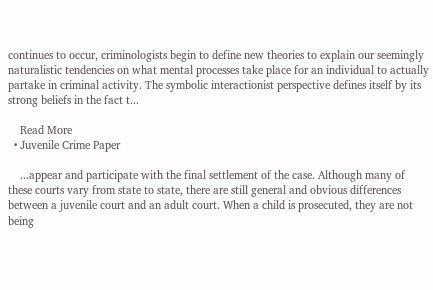continues to occur, criminologists begin to define new theories to explain our seemingly naturalistic tendencies on what mental processes take place for an individual to actually partake in criminal activity. The symbolic interactionist perspective defines itself by its strong beliefs in the fact t...

    Read More
  • Juvenile Crime Paper

    ...appear and participate with the final settlement of the case. Although many of these courts vary from state to state, there are still general and obvious differences between a juvenile court and an adult court. When a child is prosecuted, they are not being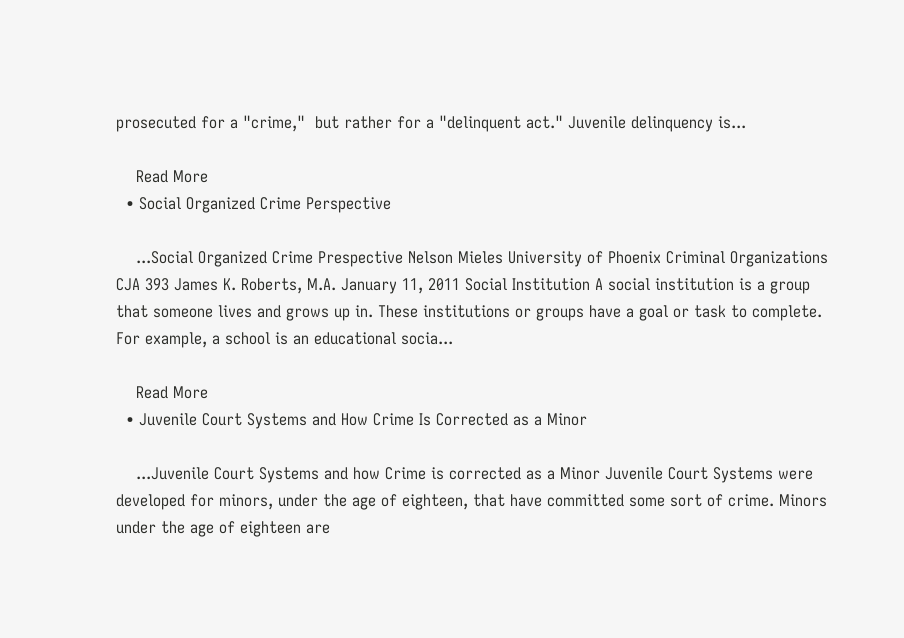prosecuted for a "crime,"  but rather for a "delinquent act." Juvenile delinquency is...

    Read More
  • Social Organized Crime Perspective

    ...Social Organized Crime Prespective Nelson Mieles University of Phoenix Criminal Organizations CJA 393 James K. Roberts, M.A. January 11, 2011 Social Institution A social institution is a group that someone lives and grows up in. These institutions or groups have a goal or task to complete. For example, a school is an educational socia...

    Read More
  • Juvenile Court Systems and How Crime Is Corrected as a Minor

    ...Juvenile Court Systems and how Crime is corrected as a Minor Juvenile Court Systems were developed for minors, under the age of eighteen, that have committed some sort of crime. Minors under the age of eighteen are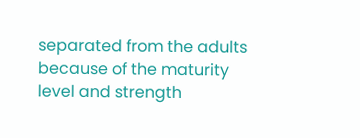separated from the adults because of the maturity level and strength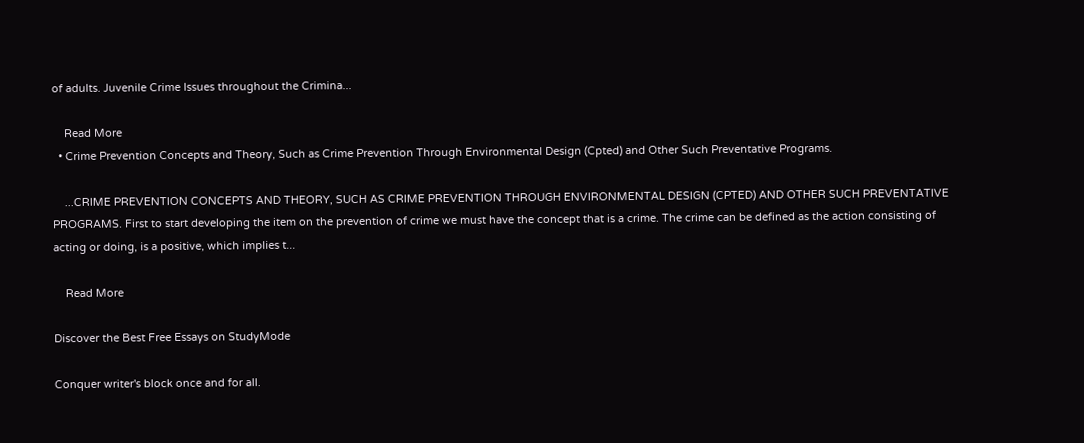of adults. Juvenile Crime Issues throughout the Crimina...

    Read More
  • Crime Prevention Concepts and Theory, Such as Crime Prevention Through Environmental Design (Cpted) and Other Such Preventative Programs.

    ...CRIME PREVENTION CONCEPTS AND THEORY, SUCH AS CRIME PREVENTION THROUGH ENVIRONMENTAL DESIGN (CPTED) AND OTHER SUCH PREVENTATIVE PROGRAMS. First to start developing the item on the prevention of crime we must have the concept that is a crime. The crime can be defined as the action consisting of acting or doing, is a positive, which implies t...

    Read More

Discover the Best Free Essays on StudyMode

Conquer writer's block once and for all.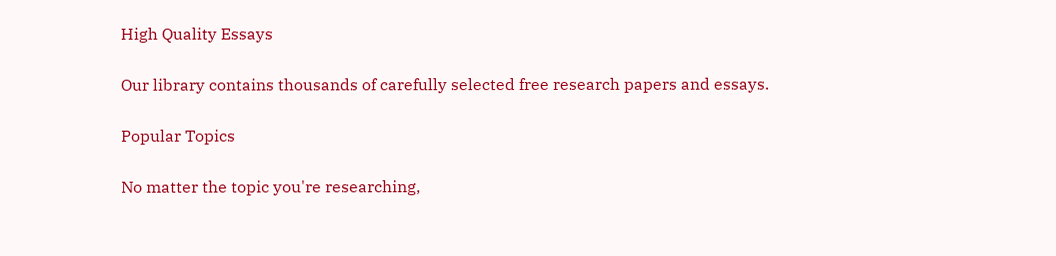High Quality Essays

Our library contains thousands of carefully selected free research papers and essays.

Popular Topics

No matter the topic you're researching,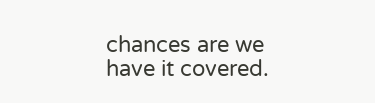chances are we have it covered.